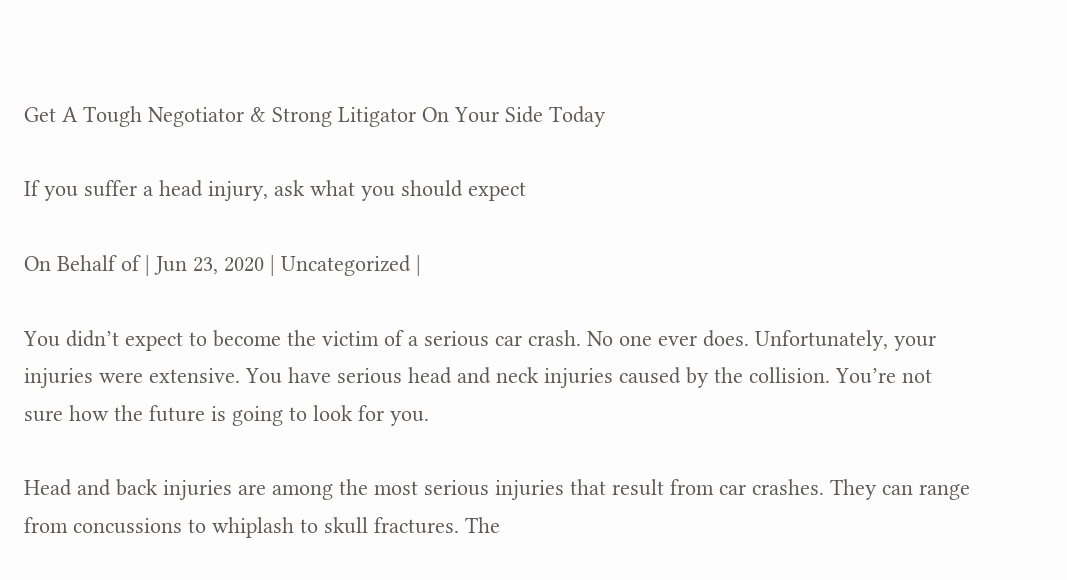Get A Tough Negotiator & Strong Litigator On Your Side Today

If you suffer a head injury, ask what you should expect

On Behalf of | Jun 23, 2020 | Uncategorized |

You didn’t expect to become the victim of a serious car crash. No one ever does. Unfortunately, your injuries were extensive. You have serious head and neck injuries caused by the collision. You’re not sure how the future is going to look for you.

Head and back injuries are among the most serious injuries that result from car crashes. They can range from concussions to whiplash to skull fractures. The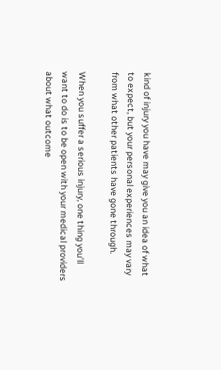kind of injury you have may give you an idea of what to expect, but your personal experiences may vary from what other patients have gone through.

When you suffer a serious injury, one thing you’ll want to do is to be open with your medical providers about what outcome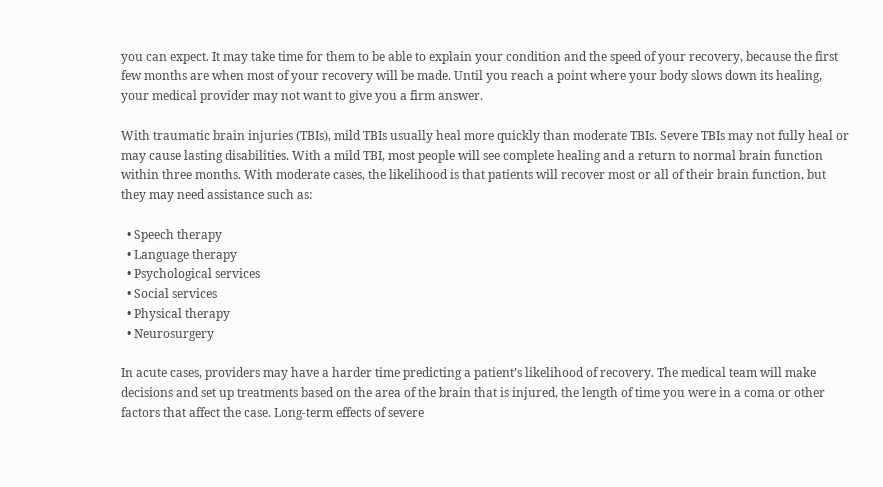you can expect. It may take time for them to be able to explain your condition and the speed of your recovery, because the first few months are when most of your recovery will be made. Until you reach a point where your body slows down its healing, your medical provider may not want to give you a firm answer.

With traumatic brain injuries (TBIs), mild TBIs usually heal more quickly than moderate TBIs. Severe TBIs may not fully heal or may cause lasting disabilities. With a mild TBI, most people will see complete healing and a return to normal brain function within three months. With moderate cases, the likelihood is that patients will recover most or all of their brain function, but they may need assistance such as:

  • Speech therapy
  • Language therapy
  • Psychological services
  • Social services
  • Physical therapy
  • Neurosurgery

In acute cases, providers may have a harder time predicting a patient’s likelihood of recovery. The medical team will make decisions and set up treatments based on the area of the brain that is injured, the length of time you were in a coma or other factors that affect the case. Long-term effects of severe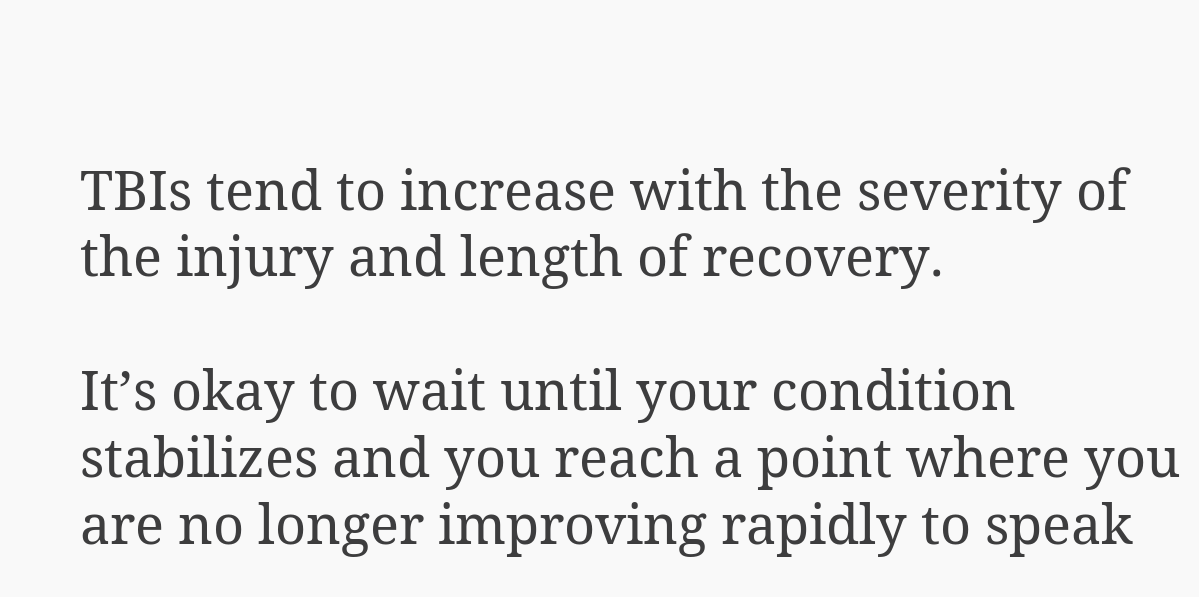TBIs tend to increase with the severity of the injury and length of recovery.

It’s okay to wait until your condition stabilizes and you reach a point where you are no longer improving rapidly to speak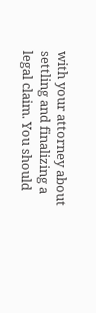with your attorney about settling and finalizing a legal claim. You should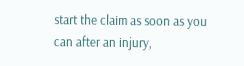start the claim as soon as you can after an injury,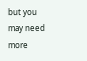but you may need more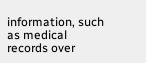information, such as medical records over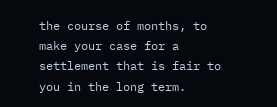the course of months, to make your case for a settlement that is fair to you in the long term.